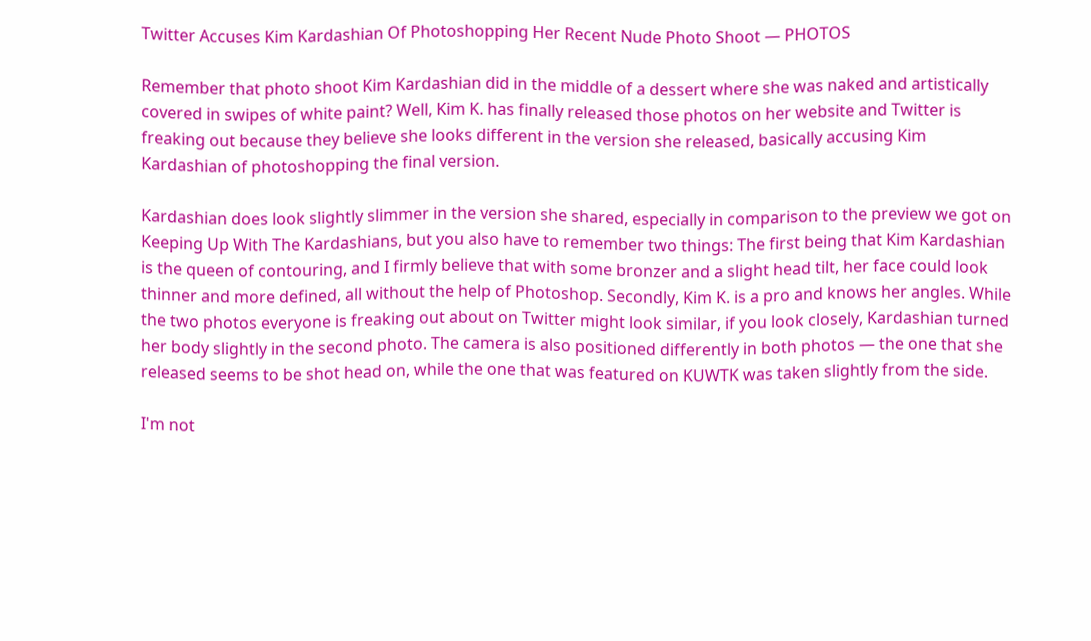Twitter Accuses Kim Kardashian Of Photoshopping Her Recent Nude Photo Shoot — PHOTOS

Remember that photo shoot Kim Kardashian did in the middle of a dessert where she was naked and artistically covered in swipes of white paint? Well, Kim K. has finally released those photos on her website and Twitter is freaking out because they believe she looks different in the version she released, basically accusing Kim Kardashian of photoshopping the final version.

Kardashian does look slightly slimmer in the version she shared, especially in comparison to the preview we got on Keeping Up With The Kardashians, but you also have to remember two things: The first being that Kim Kardashian is the queen of contouring, and I firmly believe that with some bronzer and a slight head tilt, her face could look thinner and more defined, all without the help of Photoshop. Secondly, Kim K. is a pro and knows her angles. While the two photos everyone is freaking out about on Twitter might look similar, if you look closely, Kardashian turned her body slightly in the second photo. The camera is also positioned differently in both photos — the one that she released seems to be shot head on, while the one that was featured on KUWTK was taken slightly from the side.

I'm not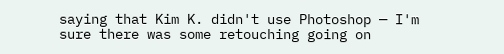saying that Kim K. didn't use Photoshop — I'm sure there was some retouching going on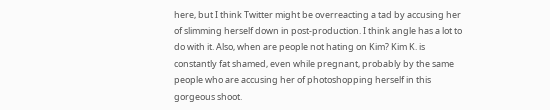here, but I think Twitter might be overreacting a tad by accusing her of slimming herself down in post-production. I think angle has a lot to do with it. Also, when are people not hating on Kim? Kim K. is constantly fat shamed, even while pregnant, probably by the same people who are accusing her of photoshopping herself in this gorgeous shoot.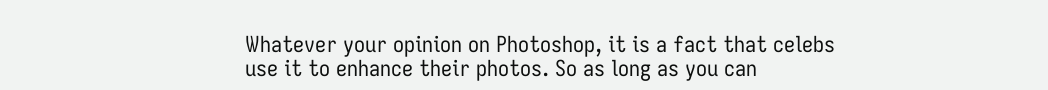Whatever your opinion on Photoshop, it is a fact that celebs use it to enhance their photos. So as long as you can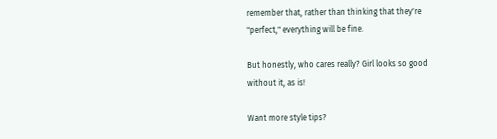remember that, rather than thinking that they're "perfect," everything will be fine.

But honestly, who cares really? Girl looks so good without it, as is!

Want more style tips?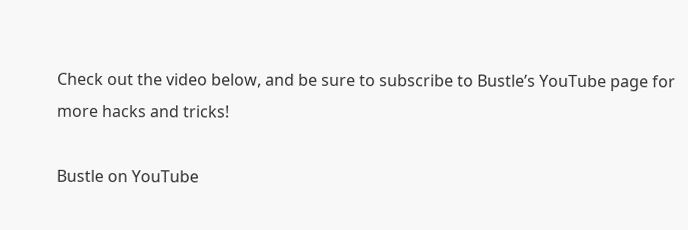Check out the video below, and be sure to subscribe to Bustle’s YouTube page for more hacks and tricks!

Bustle on YouTube